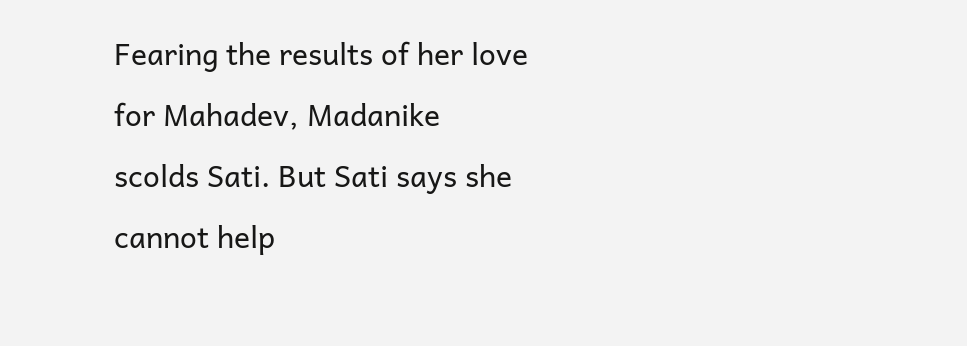Fearing the results of her love for Mahadev, Madanike scolds Sati. But Sati says she cannot help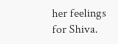her feelings for Shiva.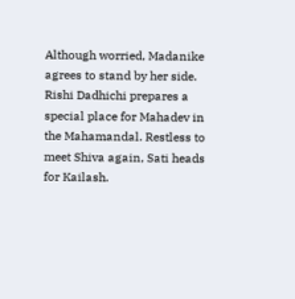Although worried, Madanike agrees to stand by her side. Rishi Dadhichi prepares a special place for Mahadev in the Mahamandal. Restless to meet Shiva again, Sati heads for Kailash.